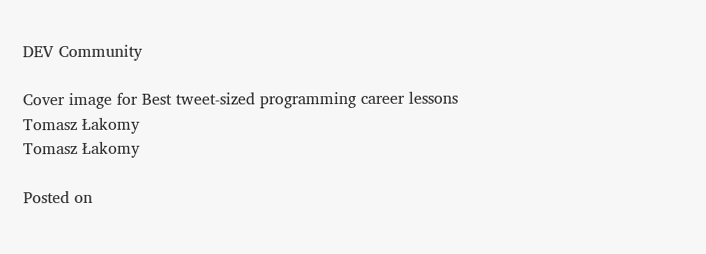DEV Community

Cover image for Best tweet-sized programming career lessons
Tomasz Łakomy
Tomasz Łakomy

Posted on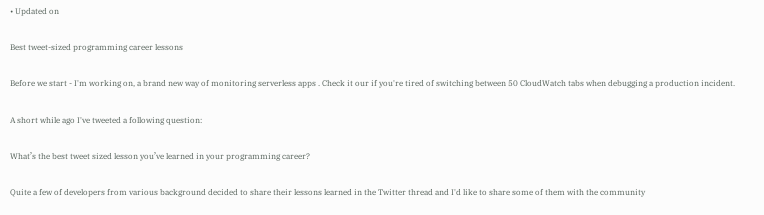• Updated on

Best tweet-sized programming career lessons

Before we start - I'm working on, a brand new way of monitoring serverless apps . Check it our if you're tired of switching between 50 CloudWatch tabs when debugging a production incident.

A short while ago I've tweeted a following question:

What’s the best tweet sized lesson you’ve learned in your programming career?

Quite a few of developers from various background decided to share their lessons learned in the Twitter thread and I'd like to share some of them with the community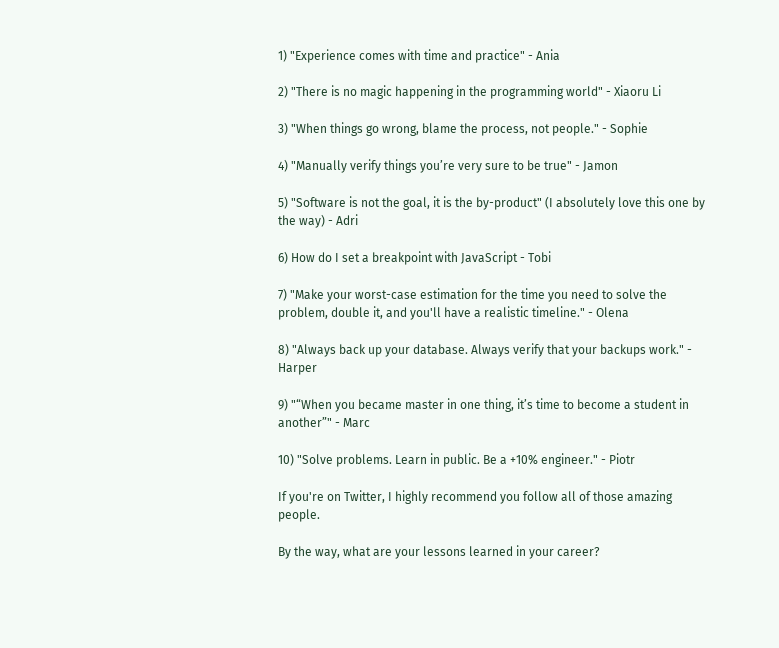1) "Experience comes with time and practice" - Ania

2) "There is no magic happening in the programming world" - Xiaoru Li

3) "When things go wrong, blame the process, not people." - Sophie

4) "Manually verify things you’re very sure to be true" - Jamon

5) "Software is not the goal, it is the by-product" (I absolutely love this one by the way) - Adri

6) How do I set a breakpoint with JavaScript - Tobi

7) "Make your worst-case estimation for the time you need to solve the problem, double it, and you'll have a realistic timeline." - Olena

8) "Always back up your database. Always verify that your backups work." - Harper

9) "“When you became master in one thing, it’s time to become a student in another”" - Marc

10) "Solve problems. Learn in public. Be a +10% engineer." - Piotr

If you're on Twitter, I highly recommend you follow all of those amazing people.

By the way, what are your lessons learned in your career?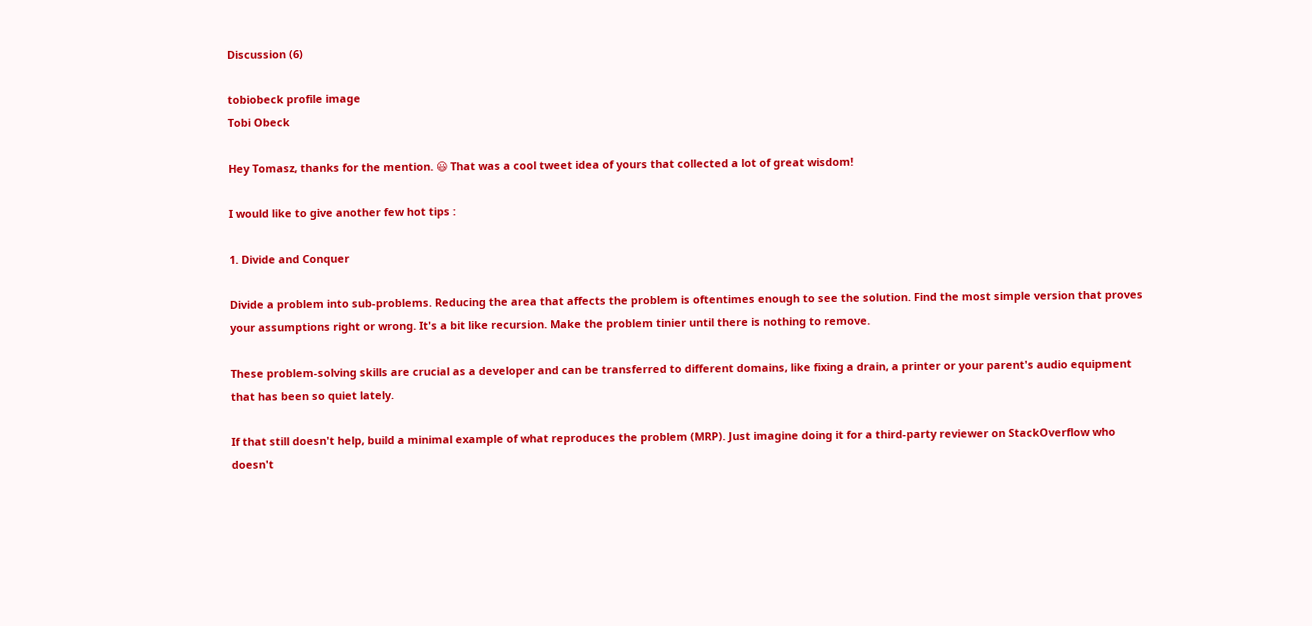Discussion (6)

tobiobeck profile image
Tobi Obeck

Hey Tomasz, thanks for the mention. 😃 That was a cool tweet idea of yours that collected a lot of great wisdom!

I would like to give another few hot tips :

1. Divide and Conquer

Divide a problem into sub-problems. Reducing the area that affects the problem is oftentimes enough to see the solution. Find the most simple version that proves your assumptions right or wrong. It's a bit like recursion. Make the problem tinier until there is nothing to remove.

These problem-solving skills are crucial as a developer and can be transferred to different domains, like fixing a drain, a printer or your parent's audio equipment that has been so quiet lately.

If that still doesn't help, build a minimal example of what reproduces the problem (MRP). Just imagine doing it for a third-party reviewer on StackOverflow who doesn't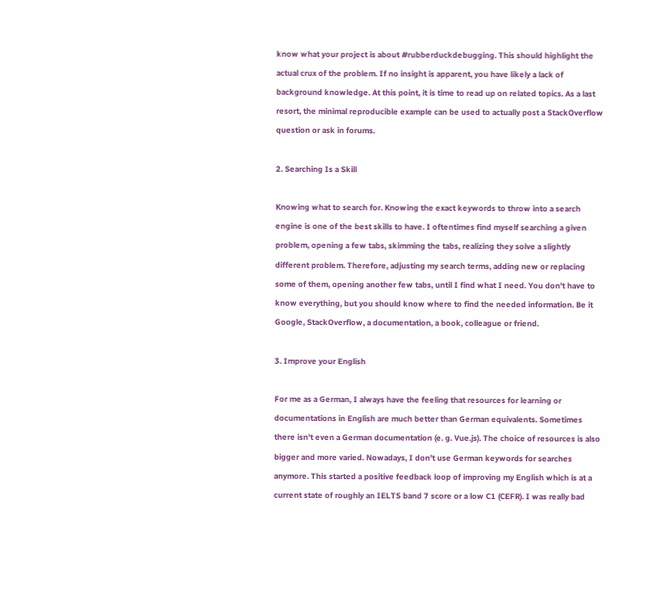know what your project is about #rubberduckdebugging. This should highlight the actual crux of the problem. If no insight is apparent, you have likely a lack of background knowledge. At this point, it is time to read up on related topics. As a last resort, the minimal reproducible example can be used to actually post a StackOverflow question or ask in forums.

2. Searching Is a Skill

Knowing what to search for. Knowing the exact keywords to throw into a search engine is one of the best skills to have. I oftentimes find myself searching a given problem, opening a few tabs, skimming the tabs, realizing they solve a slightly different problem. Therefore, adjusting my search terms, adding new or replacing some of them, opening another few tabs, until I find what I need. You don't have to know everything, but you should know where to find the needed information. Be it Google, StackOverflow, a documentation, a book, colleague or friend.

3. Improve your English

For me as a German, I always have the feeling that resources for learning or documentations in English are much better than German equivalents. Sometimes there isn't even a German documentation (e. g. Vue.js). The choice of resources is also bigger and more varied. Nowadays, I don't use German keywords for searches anymore. This started a positive feedback loop of improving my English which is at a current state of roughly an IELTS band 7 score or a low C1 (CEFR). I was really bad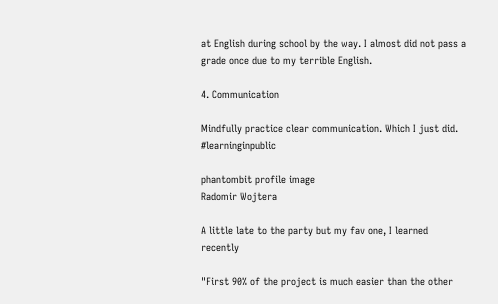at English during school by the way. I almost did not pass a grade once due to my terrible English.

4. Communication

Mindfully practice clear communication. Which I just did. #learninginpublic

phantombit profile image
Radomir Wojtera

A little late to the party but my fav one, I learned recently

"First 90% of the project is much easier than the other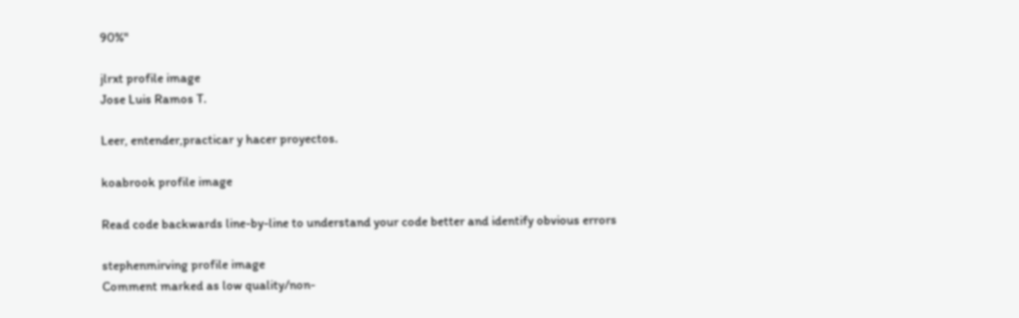90%"

jlrxt profile image
Jose Luis Ramos T.

Leer, entender,practicar y hacer proyectos.

koabrook profile image

Read code backwards line-by-line to understand your code better and identify obvious errors

stephenmirving profile image
Comment marked as low quality/non-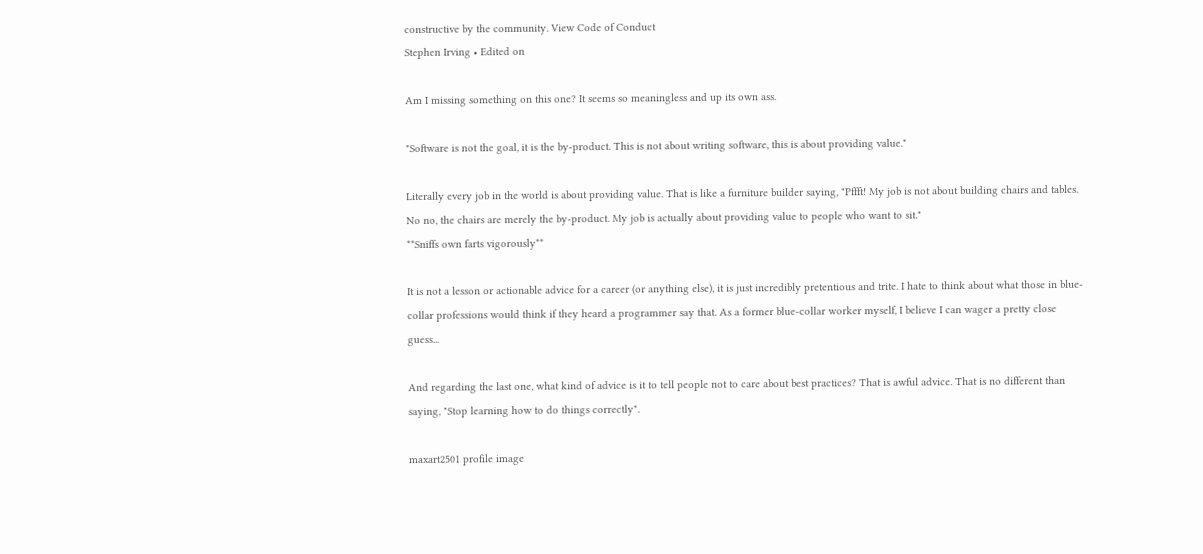constructive by the community. View Code of Conduct
Stephen Irving • Edited on

Am I missing something on this one? It seems so meaningless and up its own ass.

"Software is not the goal, it is the by-product. This is not about writing software, this is about providing value."

Literally every job in the world is about providing value. That is like a furniture builder saying, "Pffft! My job is not about building chairs and tables. No no, the chairs are merely the by-product. My job is actually about providing value to people who want to sit."
**Sniffs own farts vigorously**

It is not a lesson or actionable advice for a career (or anything else), it is just incredibly pretentious and trite. I hate to think about what those in blue-collar professions would think if they heard a programmer say that. As a former blue-collar worker myself, I believe I can wager a pretty close guess...

And regarding the last one, what kind of advice is it to tell people not to care about best practices? That is awful advice. That is no different than saying, "Stop learning how to do things correctly".

maxart2501 profile image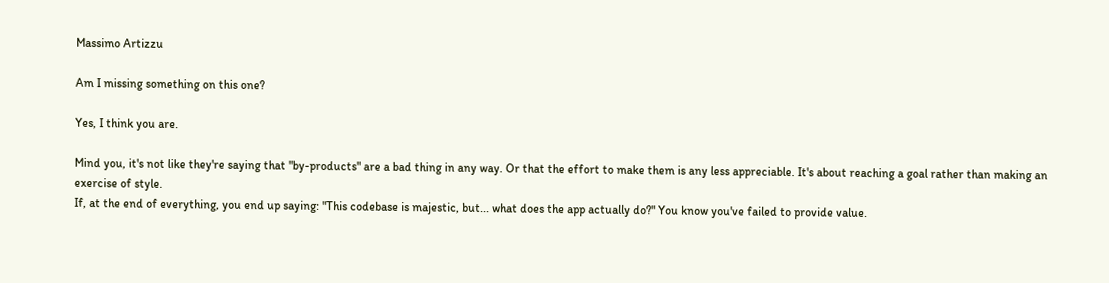Massimo Artizzu

Am I missing something on this one?

Yes, I think you are.

Mind you, it's not like they're saying that "by-products" are a bad thing in any way. Or that the effort to make them is any less appreciable. It's about reaching a goal rather than making an exercise of style.
If, at the end of everything, you end up saying: "This codebase is majestic, but... what does the app actually do?" You know you've failed to provide value.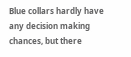Blue collars hardly have any decision making chances, but there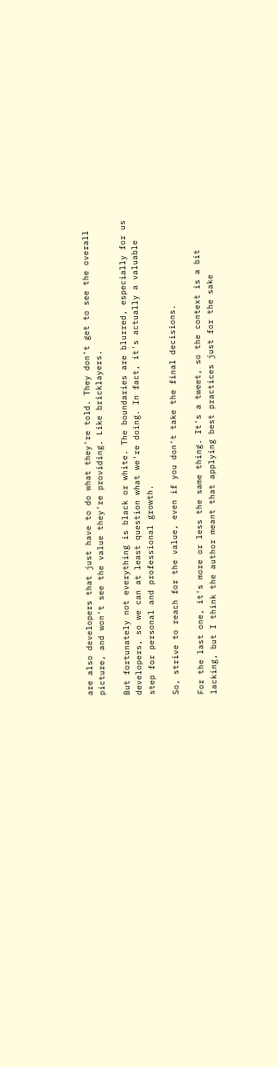are also developers that just have to do what they're told. They don't get to see the overall picture, and won't see the value they're providing. Like bricklayers.

But fortunately not everything is black or white. The boundaries are blurred, especially for us developers, so we can at least question what we're doing. In fact, it's actually a valuable step for personal and professional growth.

So, strive to reach for the value, even if you don't take the final decisions.

For the last one, it's more or less the same thing. It's a tweet, so the context is a bit lacking, but I think the author meant that applying best practices just for the sake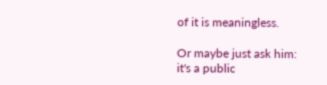of it is meaningless.

Or maybe just ask him: it's a public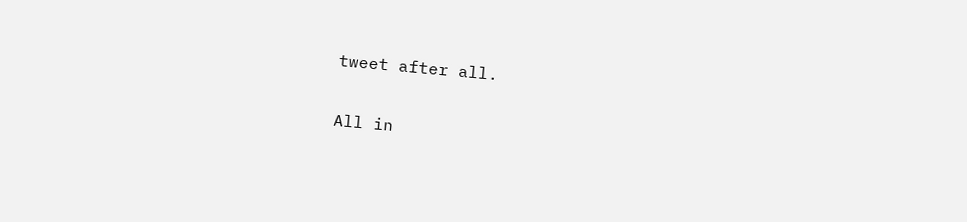tweet after all.

All in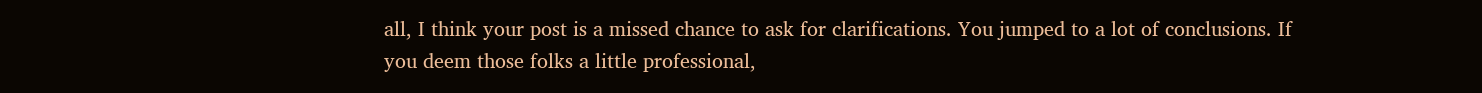all, I think your post is a missed chance to ask for clarifications. You jumped to a lot of conclusions. If you deem those folks a little professional,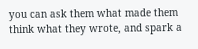you can ask them what made them think what they wrote, and spark a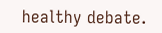healthy debate.